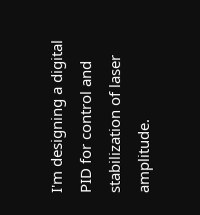I'm designing a digital PID for control and stabilization of laser amplitude.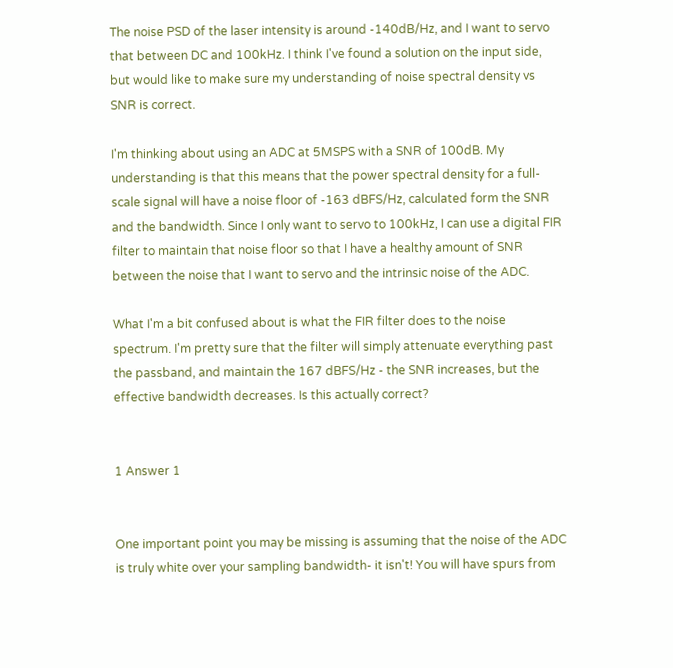The noise PSD of the laser intensity is around -140dB/Hz, and I want to servo that between DC and 100kHz. I think I've found a solution on the input side, but would like to make sure my understanding of noise spectral density vs SNR is correct.

I'm thinking about using an ADC at 5MSPS with a SNR of 100dB. My understanding is that this means that the power spectral density for a full-scale signal will have a noise floor of -163 dBFS/Hz, calculated form the SNR and the bandwidth. Since I only want to servo to 100kHz, I can use a digital FIR filter to maintain that noise floor so that I have a healthy amount of SNR between the noise that I want to servo and the intrinsic noise of the ADC.

What I'm a bit confused about is what the FIR filter does to the noise spectrum. I'm pretty sure that the filter will simply attenuate everything past the passband, and maintain the 167 dBFS/Hz - the SNR increases, but the effective bandwidth decreases. Is this actually correct?


1 Answer 1


One important point you may be missing is assuming that the noise of the ADC is truly white over your sampling bandwidth- it isn't! You will have spurs from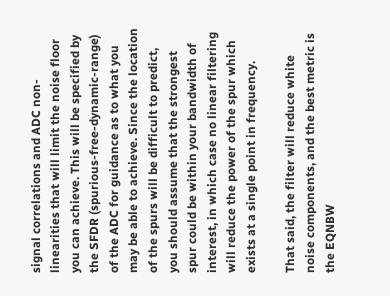signal correlations and ADC non-linearities that will limit the noise floor you can achieve. This will be specified by the SFDR (spurious-free-dynamic-range) of the ADC for guidance as to what you may be able to achieve. Since the location of the spurs will be difficult to predict, you should assume that the strongest spur could be within your bandwidth of interest, in which case no linear filtering will reduce the power of the spur which exists at a single point in frequency.

That said, the filter will reduce white noise components, and the best metric is the EQNBW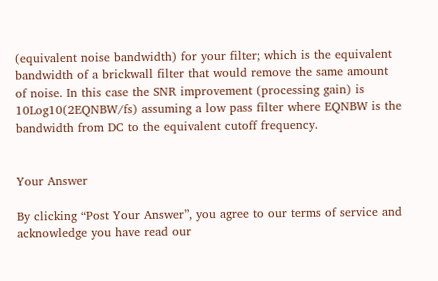(equivalent noise bandwidth) for your filter; which is the equivalent bandwidth of a brickwall filter that would remove the same amount of noise. In this case the SNR improvement (processing gain) is 10Log10(2EQNBW/fs) assuming a low pass filter where EQNBW is the bandwidth from DC to the equivalent cutoff frequency.


Your Answer

By clicking “Post Your Answer”, you agree to our terms of service and acknowledge you have read our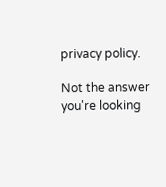privacy policy.

Not the answer you're looking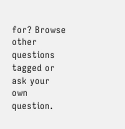for? Browse other questions tagged or ask your own question.